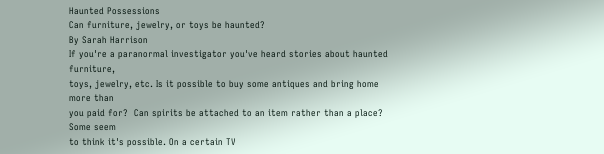Haunted Possessions
Can furniture, jewelry, or toys be haunted?
By Sarah Harrison
If you're a paranormal investigator you've heard stories about haunted furniture,
toys, jewelry, etc. Is it possible to buy some antiques and bring home more than
you paid for?  Can spirits be attached to an item rather than a place? Some seem
to think it's possible. On a certain TV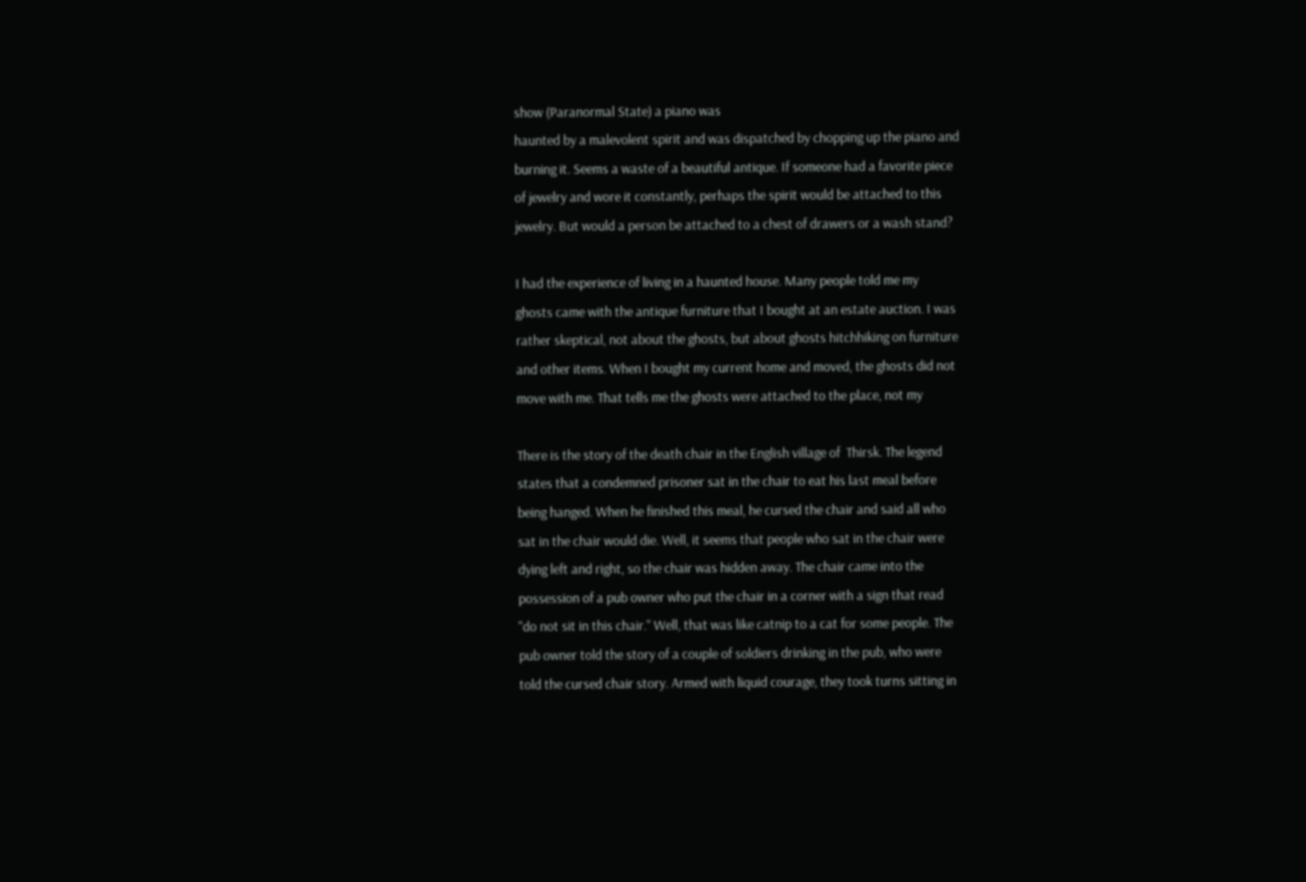show (Paranormal State) a piano was
haunted by a malevolent spirit and was dispatched by chopping up the piano and
burning it. Seems a waste of a beautiful antique. If someone had a favorite piece
of jewelry and wore it constantly, perhaps the spirit would be attached to this
jewelry. But would a person be attached to a chest of drawers or a wash stand?

I had the experience of living in a haunted house. Many people told me my
ghosts came with the antique furniture that I bought at an estate auction. I was
rather skeptical, not about the ghosts, but about ghosts hitchhiking on furniture
and other items. When I bought my current home and moved, the ghosts did not
move with me. That tells me the ghosts were attached to the place, not my

There is the story of the death chair in the English village of  Thirsk. The legend
states that a condemned prisoner sat in the chair to eat his last meal before
being hanged. When he finished this meal, he cursed the chair and said all who
sat in the chair would die. Well, it seems that people who sat in the chair were
dying left and right, so the chair was hidden away. The chair came into the
possession of a pub owner who put the chair in a corner with a sign that read
"do not sit in this chair." Well, that was like catnip to a cat for some people. The
pub owner told the story of a couple of soldiers drinking in the pub, who were
told the cursed chair story. Armed with liquid courage, they took turns sitting in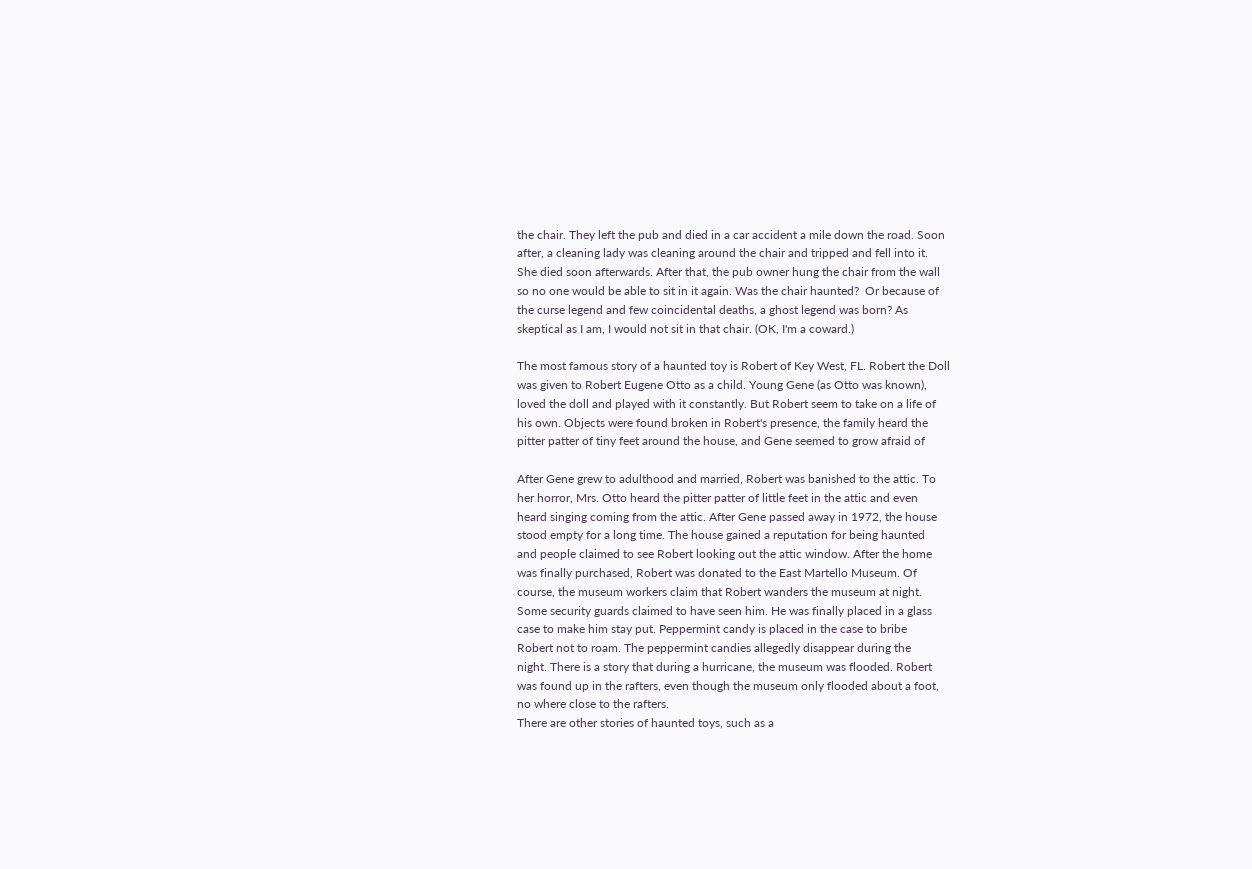the chair. They left the pub and died in a car accident a mile down the road. Soon
after, a cleaning lady was cleaning around the chair and tripped and fell into it.
She died soon afterwards. After that, the pub owner hung the chair from the wall
so no one would be able to sit in it again. Was the chair haunted?  Or because of
the curse legend and few coincidental deaths, a ghost legend was born? As
skeptical as I am, I would not sit in that chair. (OK, I'm a coward.)

The most famous story of a haunted toy is Robert of Key West, FL. Robert the Doll
was given to Robert Eugene Otto as a child. Young Gene (as Otto was known),
loved the doll and played with it constantly. But Robert seem to take on a life of
his own. Objects were found broken in Robert's presence, the family heard the
pitter patter of tiny feet around the house, and Gene seemed to grow afraid of

After Gene grew to adulthood and married, Robert was banished to the attic. To
her horror, Mrs. Otto heard the pitter patter of little feet in the attic and even
heard singing coming from the attic. After Gene passed away in 1972, the house
stood empty for a long time. The house gained a reputation for being haunted
and people claimed to see Robert looking out the attic window. After the home
was finally purchased, Robert was donated to the East Martello Museum. Of
course, the museum workers claim that Robert wanders the museum at night.
Some security guards claimed to have seen him. He was finally placed in a glass
case to make him stay put. Peppermint candy is placed in the case to bribe
Robert not to roam. The peppermint candies allegedly disappear during the
night. There is a story that during a hurricane, the museum was flooded. Robert
was found up in the rafters, even though the museum only flooded about a foot,
no where close to the rafters.
There are other stories of haunted toys, such as a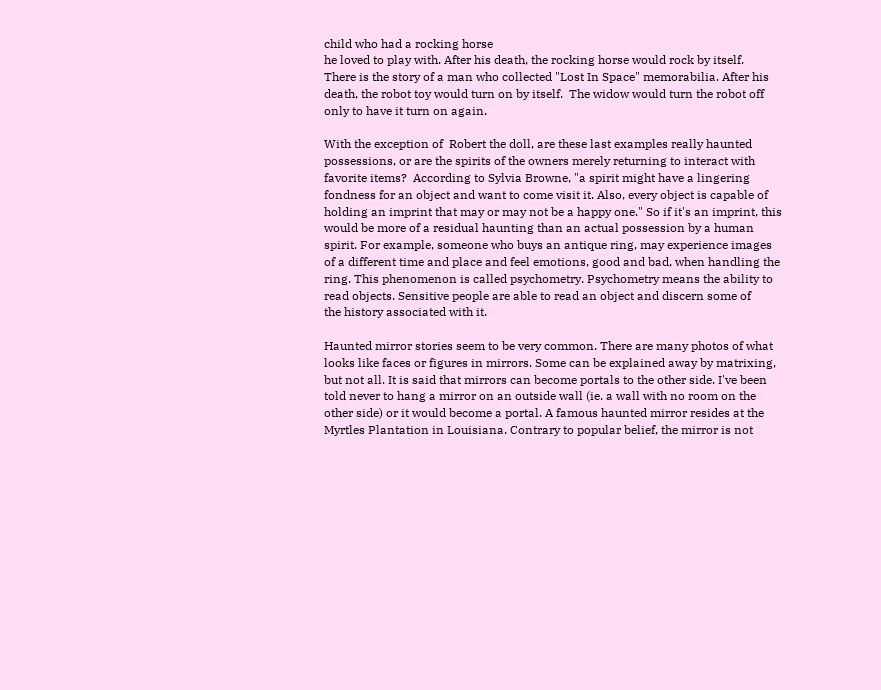child who had a rocking horse
he loved to play with. After his death, the rocking horse would rock by itself.
There is the story of a man who collected "Lost In Space" memorabilia. After his
death, the robot toy would turn on by itself.  The widow would turn the robot off
only to have it turn on again.

With the exception of  Robert the doll, are these last examples really haunted
possessions, or are the spirits of the owners merely returning to interact with
favorite items?  According to Sylvia Browne, "a spirit might have a lingering
fondness for an object and want to come visit it. Also, every object is capable of
holding an imprint that may or may not be a happy one." So if it's an imprint, this
would be more of a residual haunting than an actual possession by a human
spirit. For example, someone who buys an antique ring, may experience images
of a different time and place and feel emotions, good and bad, when handling the
ring. This phenomenon is called psychometry. Psychometry means the ability to
read objects. Sensitive people are able to read an object and discern some of
the history associated with it.

Haunted mirror stories seem to be very common. There are many photos of what
looks like faces or figures in mirrors. Some can be explained away by matrixing,
but not all. It is said that mirrors can become portals to the other side. I've been
told never to hang a mirror on an outside wall (ie. a wall with no room on the
other side) or it would become a portal. A famous haunted mirror resides at the
Myrtles Plantation in Louisiana. Contrary to popular belief, the mirror is not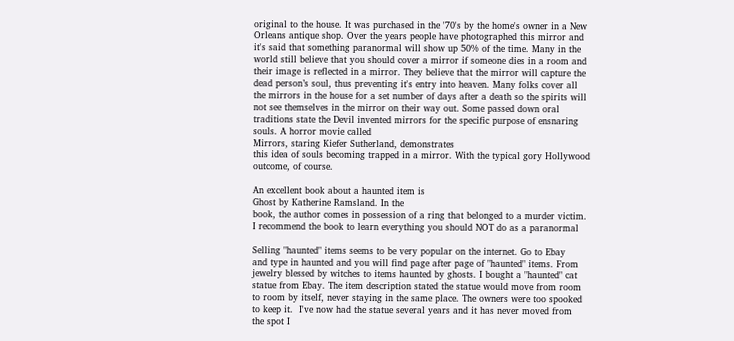original to the house. It was purchased in the '70's by the home's owner in a New
Orleans antique shop. Over the years people have photographed this mirror and
it's said that something paranormal will show up 50% of the time. Many in the
world still believe that you should cover a mirror if someone dies in a room and
their image is reflected in a mirror. They believe that the mirror will capture the
dead person’s soul, thus preventing it's entry into heaven. Many folks cover all
the mirrors in the house for a set number of days after a death so the spirits will
not see themselves in the mirror on their way out. Some passed down oral
traditions state the Devil invented mirrors for the specific purpose of ensnaring
souls. A horror movie called
Mirrors, staring Kiefer Sutherland, demonstrates
this idea of souls becoming trapped in a mirror. With the typical gory Hollywood
outcome, of course.

An excellent book about a haunted item is
Ghost by Katherine Ramsland. In the
book, the author comes in possession of a ring that belonged to a murder victim.
I recommend the book to learn everything you should NOT do as a paranormal

Selling "haunted" items seems to be very popular on the internet. Go to Ebay
and type in haunted and you will find page after page of "haunted" items. From
jewelry blessed by witches to items haunted by ghosts. I bought a "haunted" cat
statue from Ebay. The item description stated the statue would move from room
to room by itself, never staying in the same place. The owners were too spooked
to keep it.  I've now had the statue several years and it has never moved from
the spot I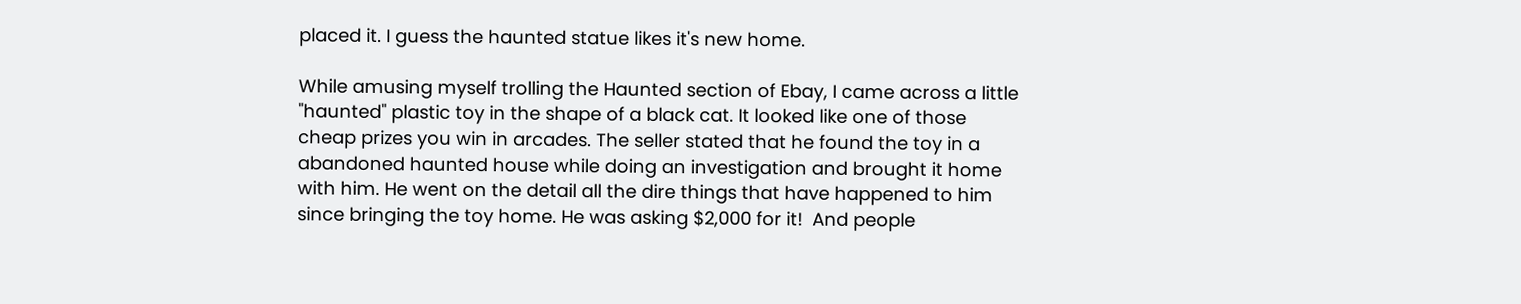placed it. I guess the haunted statue likes it's new home.

While amusing myself trolling the Haunted section of Ebay, I came across a little
"haunted" plastic toy in the shape of a black cat. It looked like one of those
cheap prizes you win in arcades. The seller stated that he found the toy in a
abandoned haunted house while doing an investigation and brought it home
with him. He went on the detail all the dire things that have happened to him
since bringing the toy home. He was asking $2,000 for it!  And people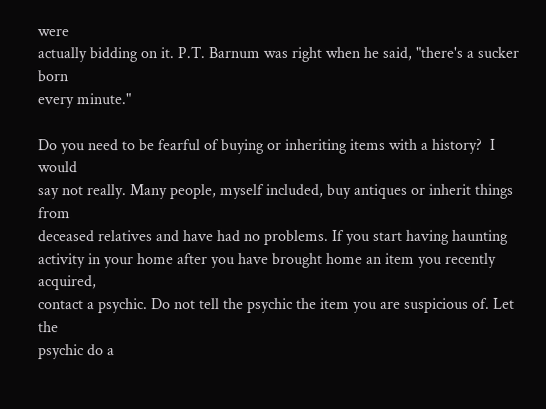were
actually bidding on it. P.T. Barnum was right when he said, "there's a sucker born
every minute."

Do you need to be fearful of buying or inheriting items with a history?  I would
say not really. Many people, myself included, buy antiques or inherit things from
deceased relatives and have had no problems. If you start having haunting
activity in your home after you have brought home an item you recently acquired,
contact a psychic. Do not tell the psychic the item you are suspicious of. Let the
psychic do a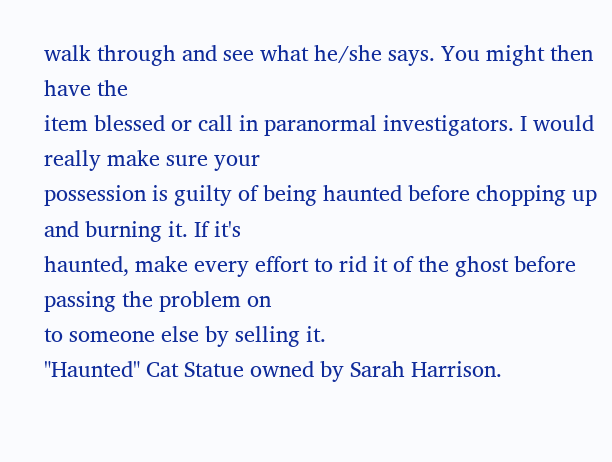walk through and see what he/she says. You might then have the
item blessed or call in paranormal investigators. I would really make sure your
possession is guilty of being haunted before chopping up and burning it. If it's
haunted, make every effort to rid it of the ghost before passing the problem on
to someone else by selling it.
"Haunted" Cat Statue owned by Sarah Harrison.